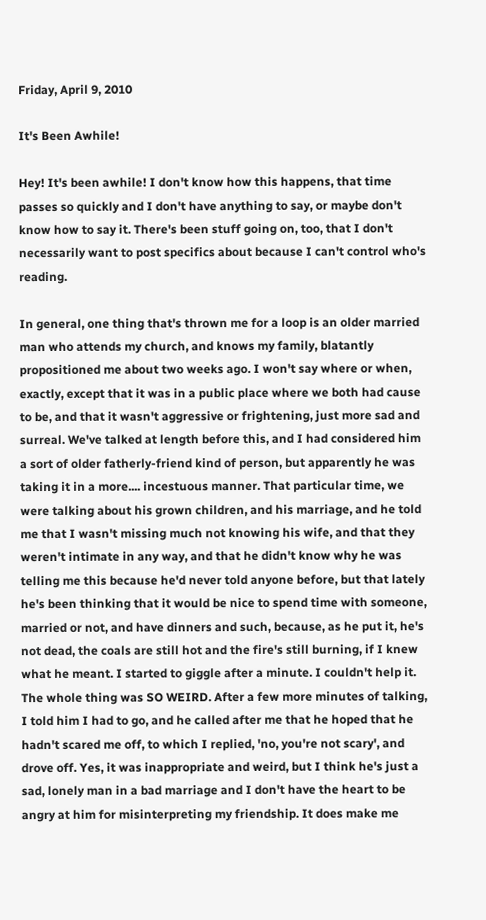Friday, April 9, 2010

It's Been Awhile!

Hey! It's been awhile! I don't know how this happens, that time passes so quickly and I don't have anything to say, or maybe don't know how to say it. There's been stuff going on, too, that I don't necessarily want to post specifics about because I can't control who's reading.

In general, one thing that's thrown me for a loop is an older married man who attends my church, and knows my family, blatantly propositioned me about two weeks ago. I won't say where or when, exactly, except that it was in a public place where we both had cause to be, and that it wasn't aggressive or frightening, just more sad and surreal. We've talked at length before this, and I had considered him a sort of older fatherly-friend kind of person, but apparently he was taking it in a more.... incestuous manner. That particular time, we were talking about his grown children, and his marriage, and he told me that I wasn't missing much not knowing his wife, and that they weren't intimate in any way, and that he didn't know why he was telling me this because he'd never told anyone before, but that lately he's been thinking that it would be nice to spend time with someone, married or not, and have dinners and such, because, as he put it, he's not dead, the coals are still hot and the fire's still burning, if I knew what he meant. I started to giggle after a minute. I couldn't help it. The whole thing was SO WEIRD. After a few more minutes of talking, I told him I had to go, and he called after me that he hoped that he hadn't scared me off, to which I replied, 'no, you're not scary', and drove off. Yes, it was inappropriate and weird, but I think he's just a sad, lonely man in a bad marriage and I don't have the heart to be angry at him for misinterpreting my friendship. It does make me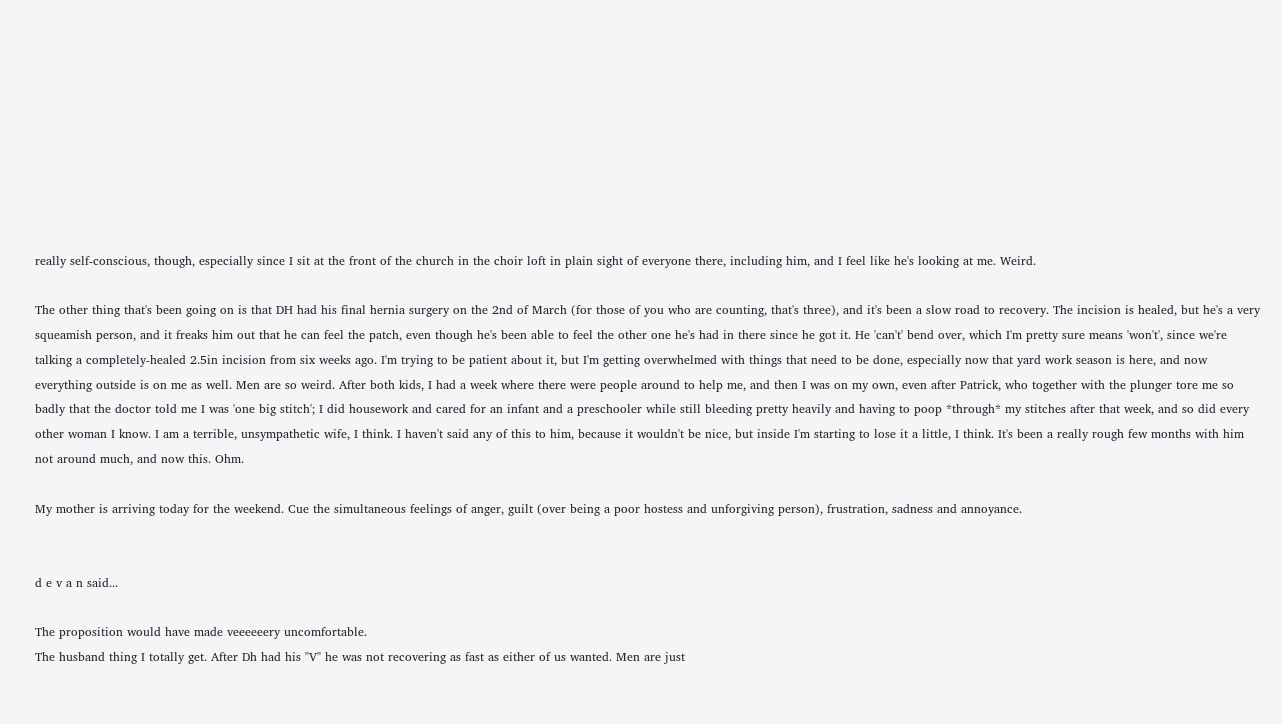really self-conscious, though, especially since I sit at the front of the church in the choir loft in plain sight of everyone there, including him, and I feel like he's looking at me. Weird.

The other thing that's been going on is that DH had his final hernia surgery on the 2nd of March (for those of you who are counting, that's three), and it's been a slow road to recovery. The incision is healed, but he's a very squeamish person, and it freaks him out that he can feel the patch, even though he's been able to feel the other one he's had in there since he got it. He 'can't' bend over, which I'm pretty sure means 'won't', since we're talking a completely-healed 2.5in incision from six weeks ago. I'm trying to be patient about it, but I'm getting overwhelmed with things that need to be done, especially now that yard work season is here, and now everything outside is on me as well. Men are so weird. After both kids, I had a week where there were people around to help me, and then I was on my own, even after Patrick, who together with the plunger tore me so badly that the doctor told me I was 'one big stitch'; I did housework and cared for an infant and a preschooler while still bleeding pretty heavily and having to poop *through* my stitches after that week, and so did every other woman I know. I am a terrible, unsympathetic wife, I think. I haven't said any of this to him, because it wouldn't be nice, but inside I'm starting to lose it a little, I think. It's been a really rough few months with him not around much, and now this. Ohm.

My mother is arriving today for the weekend. Cue the simultaneous feelings of anger, guilt (over being a poor hostess and unforgiving person), frustration, sadness and annoyance.


d e v a n said...

The proposition would have made veeeeeery uncomfortable.
The husband thing I totally get. After Dh had his "V" he was not recovering as fast as either of us wanted. Men are just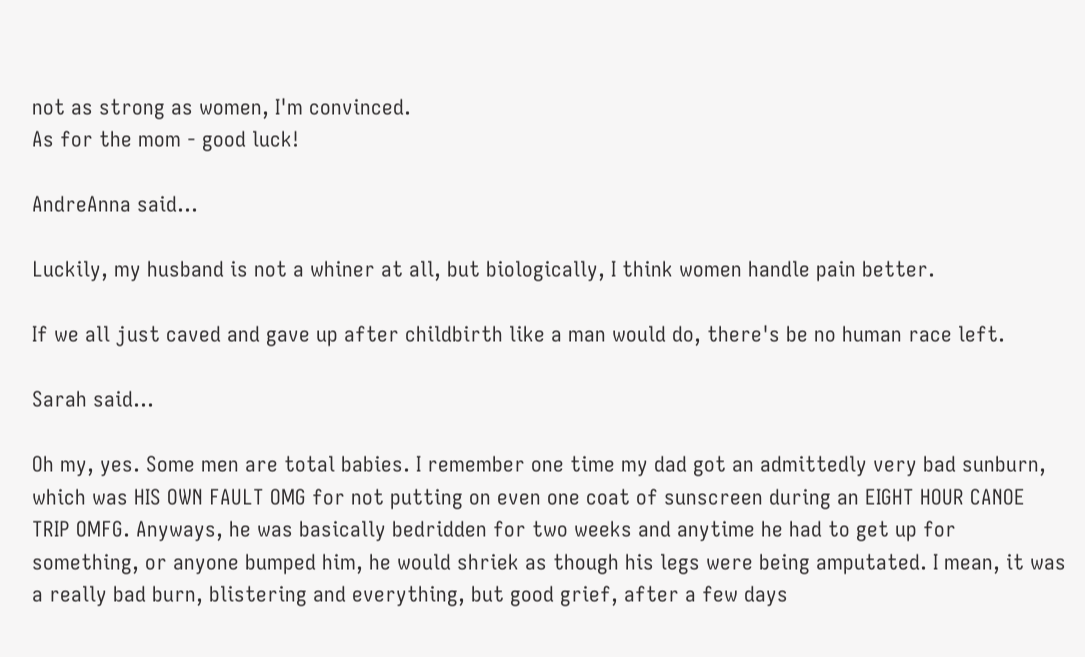not as strong as women, I'm convinced.
As for the mom - good luck!

AndreAnna said...

Luckily, my husband is not a whiner at all, but biologically, I think women handle pain better.

If we all just caved and gave up after childbirth like a man would do, there's be no human race left.

Sarah said...

Oh my, yes. Some men are total babies. I remember one time my dad got an admittedly very bad sunburn, which was HIS OWN FAULT OMG for not putting on even one coat of sunscreen during an EIGHT HOUR CANOE TRIP OMFG. Anyways, he was basically bedridden for two weeks and anytime he had to get up for something, or anyone bumped him, he would shriek as though his legs were being amputated. I mean, it was a really bad burn, blistering and everything, but good grief, after a few days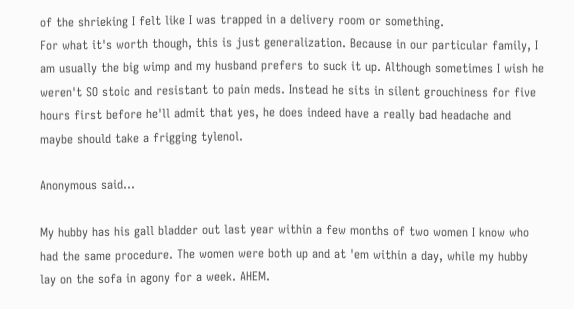of the shrieking I felt like I was trapped in a delivery room or something.
For what it's worth though, this is just generalization. Because in our particular family, I am usually the big wimp and my husband prefers to suck it up. Although sometimes I wish he weren't SO stoic and resistant to pain meds. Instead he sits in silent grouchiness for five hours first before he'll admit that yes, he does indeed have a really bad headache and maybe should take a frigging tylenol.

Anonymous said...

My hubby has his gall bladder out last year within a few months of two women I know who had the same procedure. The women were both up and at 'em within a day, while my hubby lay on the sofa in agony for a week. AHEM.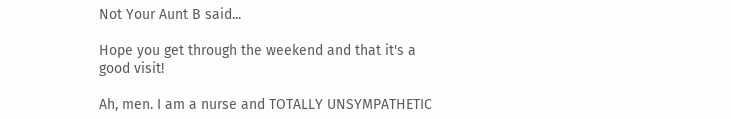Not Your Aunt B said...

Hope you get through the weekend and that it's a good visit!

Ah, men. I am a nurse and TOTALLY UNSYMPATHETIC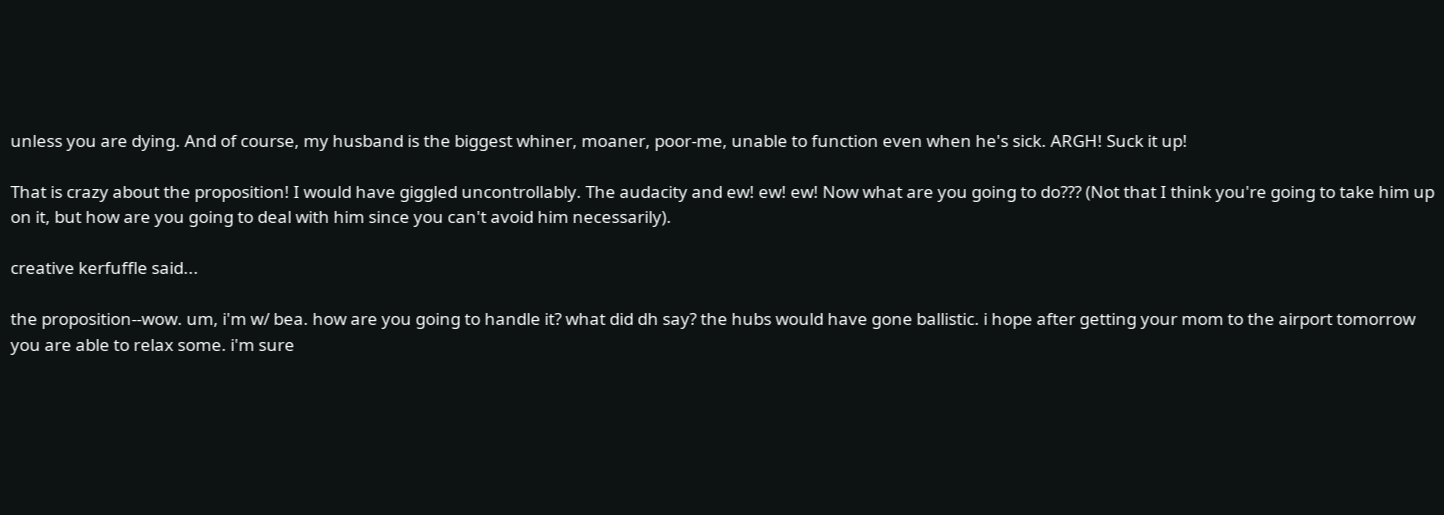unless you are dying. And of course, my husband is the biggest whiner, moaner, poor-me, unable to function even when he's sick. ARGH! Suck it up!

That is crazy about the proposition! I would have giggled uncontrollably. The audacity and ew! ew! ew! Now what are you going to do??? (Not that I think you're going to take him up on it, but how are you going to deal with him since you can't avoid him necessarily).

creative kerfuffle said...

the proposition--wow. um, i'm w/ bea. how are you going to handle it? what did dh say? the hubs would have gone ballistic. i hope after getting your mom to the airport tomorrow you are able to relax some. i'm sure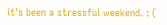it's been a stressful weekend. : (